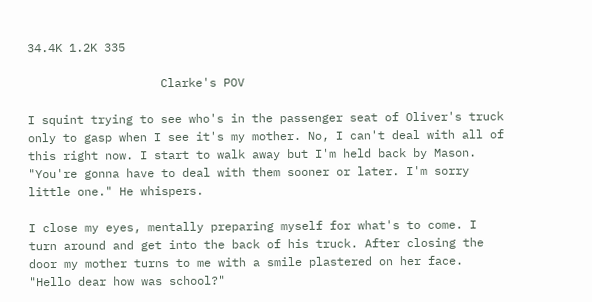34.4K 1.2K 335

                   Clarke's POV

I squint trying to see who's in the passenger seat of Oliver's truck only to gasp when I see it's my mother. No, I can't deal with all of this right now. I start to walk away but I'm held back by Mason. "You're gonna have to deal with them sooner or later. I'm sorry little one." He whispers.

I close my eyes, mentally preparing myself for what's to come. I turn around and get into the back of his truck. After closing the door my mother turns to me with a smile plastered on her face. "Hello dear how was school?"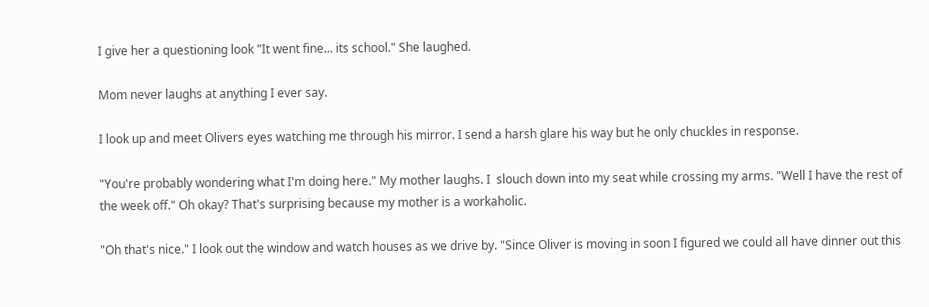I give her a questioning look "It went fine... its school." She laughed.

Mom never laughs at anything I ever say.

I look up and meet Olivers eyes watching me through his mirror. I send a harsh glare his way but he only chuckles in response.

"You're probably wondering what I'm doing here." My mother laughs. I  slouch down into my seat while crossing my arms. "Well I have the rest of the week off." Oh okay? That's surprising because my mother is a workaholic.

"Oh that's nice." I look out the window and watch houses as we drive by. "Since Oliver is moving in soon I figured we could all have dinner out this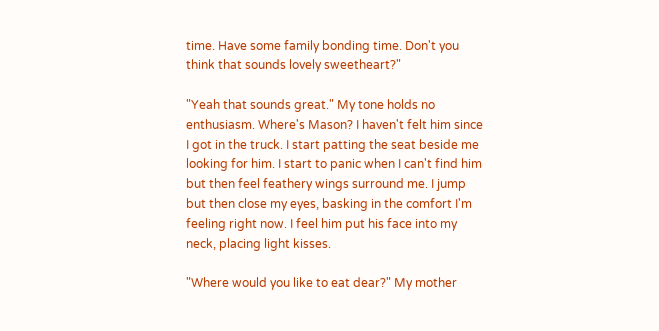time. Have some family bonding time. Don't you think that sounds lovely sweetheart?"

"Yeah that sounds great." My tone holds no enthusiasm. Where's Mason? I haven't felt him since I got in the truck. I start patting the seat beside me looking for him. I start to panic when I can't find him but then feel feathery wings surround me. I jump but then close my eyes, basking in the comfort I'm feeling right now. I feel him put his face into my neck, placing light kisses.

"Where would you like to eat dear?" My mother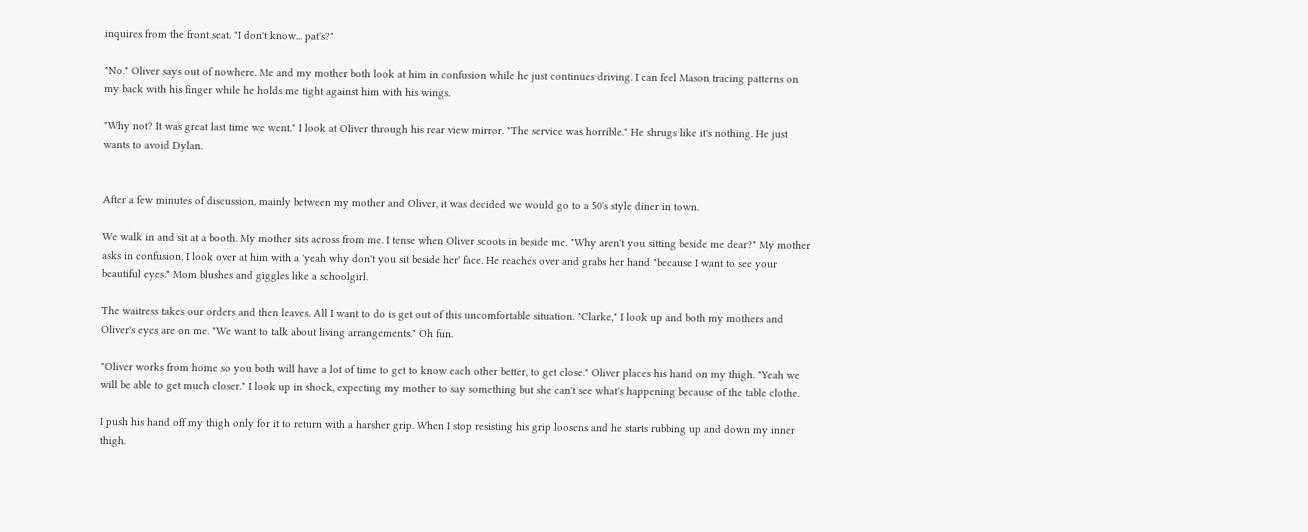inquires from the front seat. "I don't know... pat's?"

"No." Oliver says out of nowhere. Me and my mother both look at him in confusion while he just continues driving. I can feel Mason tracing patterns on my back with his finger while he holds me tight against him with his wings.

"Why not? It was great last time we went." I look at Oliver through his rear view mirror. "The service was horrible." He shrugs like it's nothing. He just wants to avoid Dylan.


After a few minutes of discussion, mainly between my mother and Oliver, it was decided we would go to a 50's style diner in town.

We walk in and sit at a booth. My mother sits across from me. I tense when Oliver scoots in beside me. "Why aren't you sitting beside me dear?" My mother asks in confusion. I look over at him with a 'yeah why don't you sit beside her' face. He reaches over and grabs her hand "because I want to see your beautiful eyes." Mom blushes and giggles like a schoolgirl.

The waitress takes our orders and then leaves. All I want to do is get out of this uncomfortable situation. "Clarke," I look up and both my mothers and Oliver's eyes are on me. "We want to talk about living arrangements." Oh fun.

"Oliver works from home so you both will have a lot of time to get to know each other better, to get close." Oliver places his hand on my thigh. "Yeah we will be able to get much closer." I look up in shock, expecting my mother to say something but she can't see what's happening because of the table clothe.

I push his hand off my thigh only for it to return with a harsher grip. When I stop resisting his grip loosens and he starts rubbing up and down my inner thigh.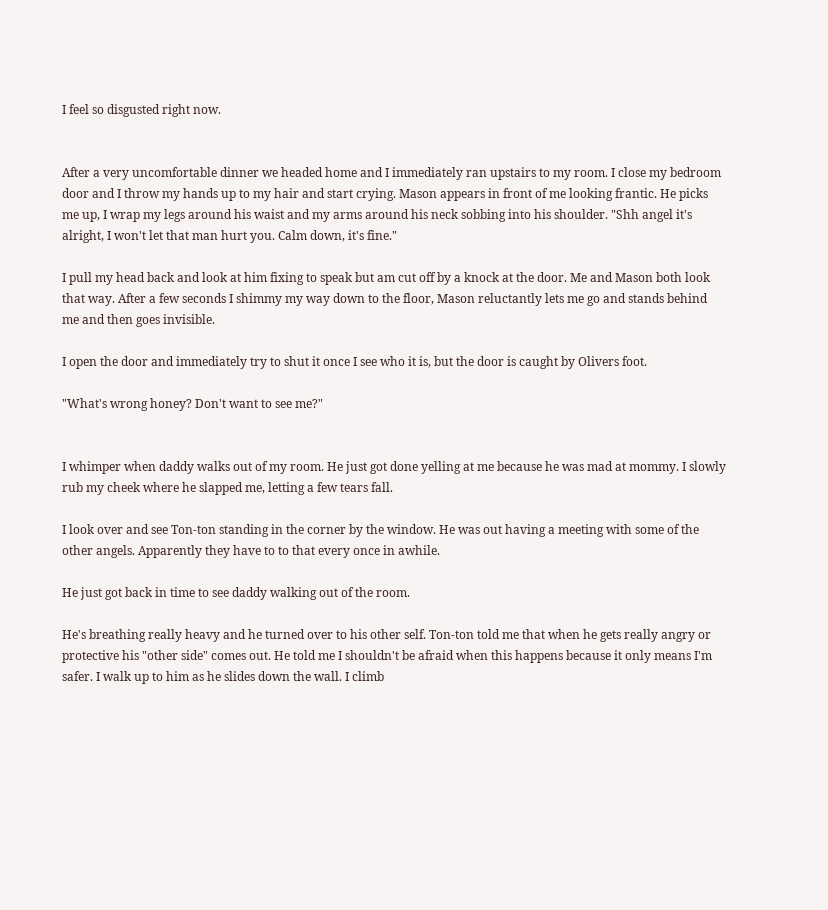I feel so disgusted right now.


After a very uncomfortable dinner we headed home and I immediately ran upstairs to my room. I close my bedroom door and I throw my hands up to my hair and start crying. Mason appears in front of me looking frantic. He picks me up, I wrap my legs around his waist and my arms around his neck sobbing into his shoulder. "Shh angel it's alright, I won't let that man hurt you. Calm down, it's fine."

I pull my head back and look at him fixing to speak but am cut off by a knock at the door. Me and Mason both look that way. After a few seconds I shimmy my way down to the floor, Mason reluctantly lets me go and stands behind me and then goes invisible.

I open the door and immediately try to shut it once I see who it is, but the door is caught by Olivers foot.

"What's wrong honey? Don't want to see me?"


I whimper when daddy walks out of my room. He just got done yelling at me because he was mad at mommy. I slowly rub my cheek where he slapped me, letting a few tears fall.

I look over and see Ton-ton standing in the corner by the window. He was out having a meeting with some of the other angels. Apparently they have to to that every once in awhile.

He just got back in time to see daddy walking out of the room.

He's breathing really heavy and he turned over to his other self. Ton-ton told me that when he gets really angry or protective his "other side" comes out. He told me I shouldn't be afraid when this happens because it only means I'm safer. I walk up to him as he slides down the wall. I climb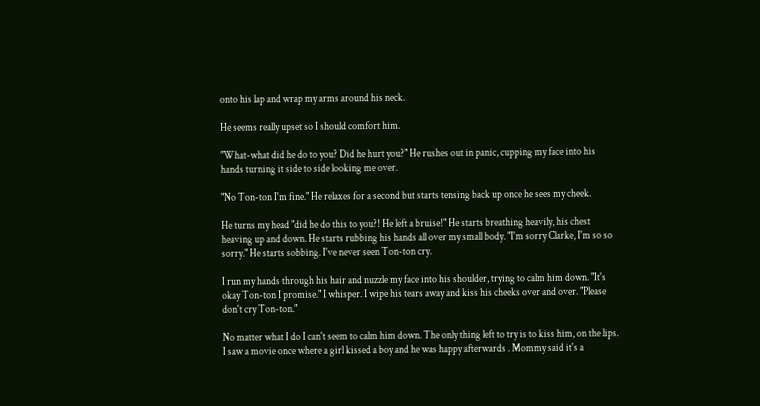onto his lap and wrap my arms around his neck.

He seems really upset so I should comfort him.

"What-what did he do to you? Did he hurt you?" He rushes out in panic, cupping my face into his hands turning it side to side looking me over.

"No Ton-ton I'm fine." He relaxes for a second but starts tensing back up once he sees my cheek.

He turns my head "did he do this to you?! He left a bruise!" He starts breathing heavily, his chest heaving up and down. He starts rubbing his hands all over my small body. "I'm sorry Clarke, I'm so so sorry." He starts sobbing. I've never seen Ton-ton cry.

I run my hands through his hair and nuzzle my face into his shoulder, trying to calm him down. "It's okay Ton-ton I promise." I whisper. I wipe his tears away and kiss his cheeks over and over. "Please don't cry Ton-ton."

No matter what I do I can't seem to calm him down. The only thing left to try is to kiss him, on the lips. I saw a movie once where a girl kissed a boy and he was happy afterwards . Mommy said it's a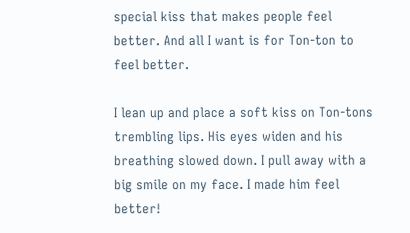special kiss that makes people feel better. And all I want is for Ton-ton to feel better.

I lean up and place a soft kiss on Ton-tons trembling lips. His eyes widen and his breathing slowed down. I pull away with a big smile on my face. I made him feel better!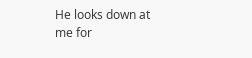He looks down at me for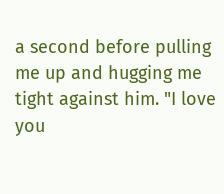a second before pulling me up and hugging me tight against him. "I love you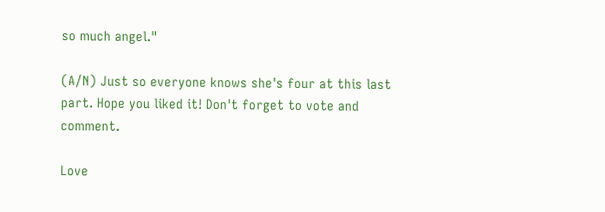so much angel."

(A/N) Just so everyone knows she's four at this last part. Hope you liked it! Don't forget to vote and comment.

Love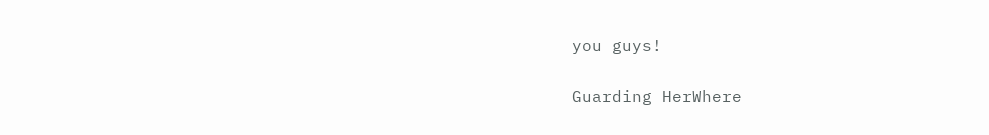you guys!

Guarding HerWhere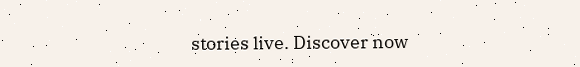stories live. Discover now